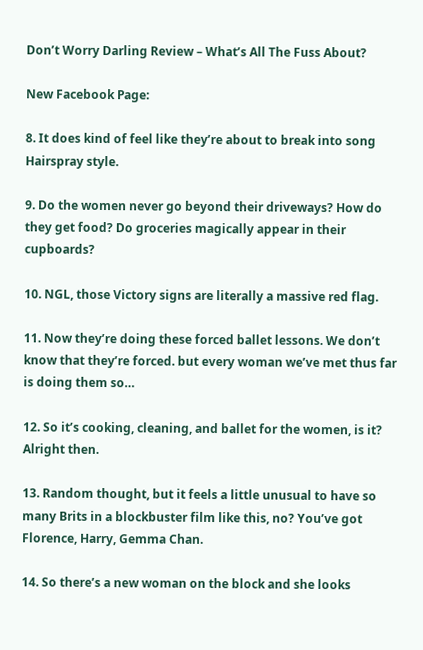Don’t Worry Darling Review – What’s All The Fuss About?

New Facebook Page:

8. It does kind of feel like they’re about to break into song Hairspray style.

9. Do the women never go beyond their driveways? How do they get food? Do groceries magically appear in their cupboards?

10. NGL, those Victory signs are literally a massive red flag.

11. Now they’re doing these forced ballet lessons. We don’t know that they’re forced. but every woman we’ve met thus far is doing them so…

12. So it’s cooking, cleaning, and ballet for the women, is it? Alright then.

13. Random thought, but it feels a little unusual to have so many Brits in a blockbuster film like this, no? You’ve got Florence, Harry, Gemma Chan.

14. So there’s a new woman on the block and she looks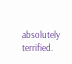absolutely terrified.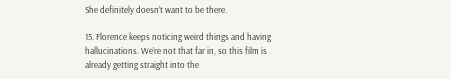She definitely doesn’t want to be there.

15. Florence keeps noticing weird things and having hallucinations. We’re not that far in, so this film is already getting straight into the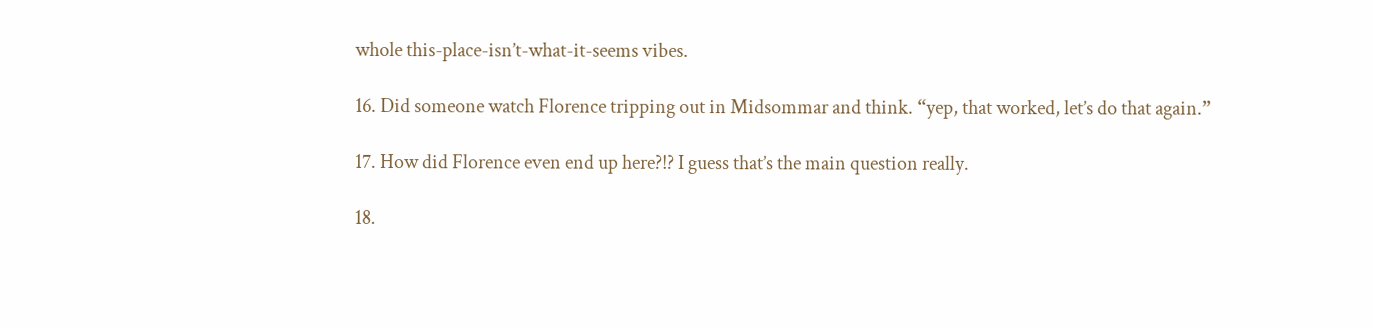whole this-place-isn’t-what-it-seems vibes.

16. Did someone watch Florence tripping out in Midsommar and think. “yep, that worked, let’s do that again.”

17. How did Florence even end up here?!? I guess that’s the main question really.

18.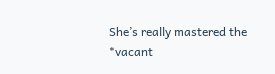She’s really mastered the *vacant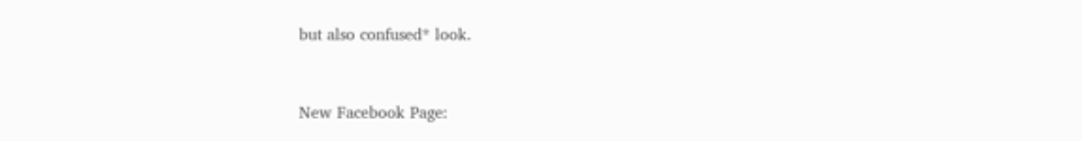but also confused* look.


New Facebook Page: